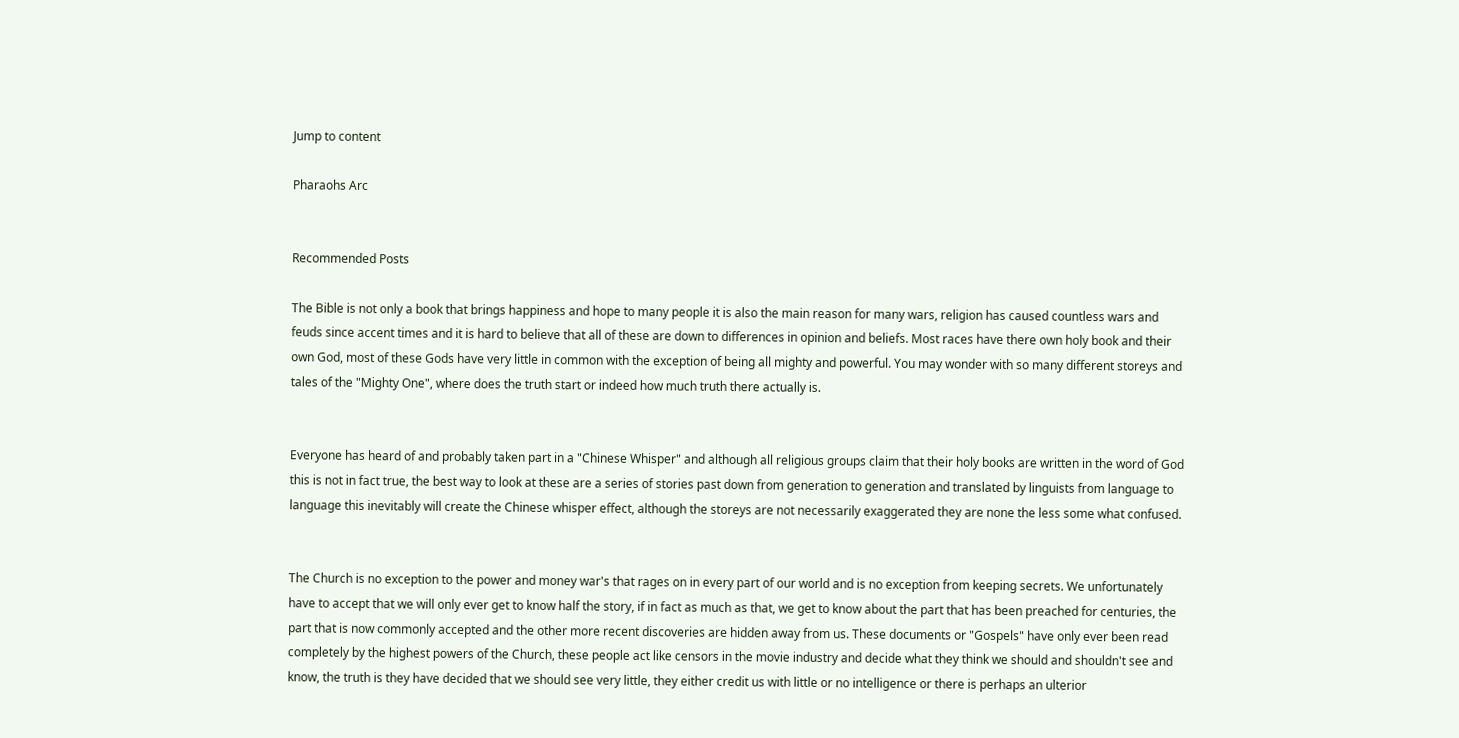Jump to content

Pharaohs Arc


Recommended Posts

The Bible is not only a book that brings happiness and hope to many people it is also the main reason for many wars, religion has caused countless wars and feuds since accent times and it is hard to believe that all of these are down to differences in opinion and beliefs. Most races have there own holy book and their own God, most of these Gods have very little in common with the exception of being all mighty and powerful. You may wonder with so many different storeys and tales of the "Mighty One", where does the truth start or indeed how much truth there actually is.


Everyone has heard of and probably taken part in a "Chinese Whisper" and although all religious groups claim that their holy books are written in the word of God this is not in fact true, the best way to look at these are a series of stories past down from generation to generation and translated by linguists from language to language this inevitably will create the Chinese whisper effect, although the storeys are not necessarily exaggerated they are none the less some what confused.


The Church is no exception to the power and money war's that rages on in every part of our world and is no exception from keeping secrets. We unfortunately have to accept that we will only ever get to know half the story, if in fact as much as that, we get to know about the part that has been preached for centuries, the part that is now commonly accepted and the other more recent discoveries are hidden away from us. These documents or "Gospels" have only ever been read completely by the highest powers of the Church, these people act like censors in the movie industry and decide what they think we should and shouldn't see and know, the truth is they have decided that we should see very little, they either credit us with little or no intelligence or there is perhaps an ulterior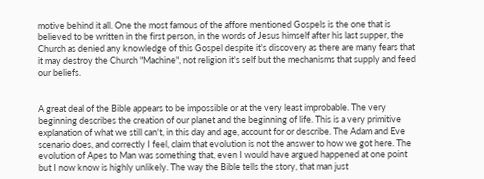motive behind it all. One the most famous of the affore mentioned Gospels is the one that is believed to be written in the first person, in the words of Jesus himself after his last supper, the Church as denied any knowledge of this Gospel despite it's discovery as there are many fears that it may destroy the Church "Machine", not religion it's self but the mechanisms that supply and feed our beliefs.


A great deal of the Bible appears to be impossible or at the very least improbable. The very beginning describes the creation of our planet and the beginning of life. This is a very primitive explanation of what we still can't, in this day and age, account for or describe. The Adam and Eve scenario does, and correctly I feel, claim that evolution is not the answer to how we got here. The evolution of Apes to Man was something that, even I would have argued happened at one point but I now know is highly unlikely. The way the Bible tells the story, that man just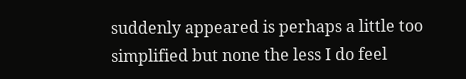suddenly appeared is perhaps a little too simplified but none the less I do feel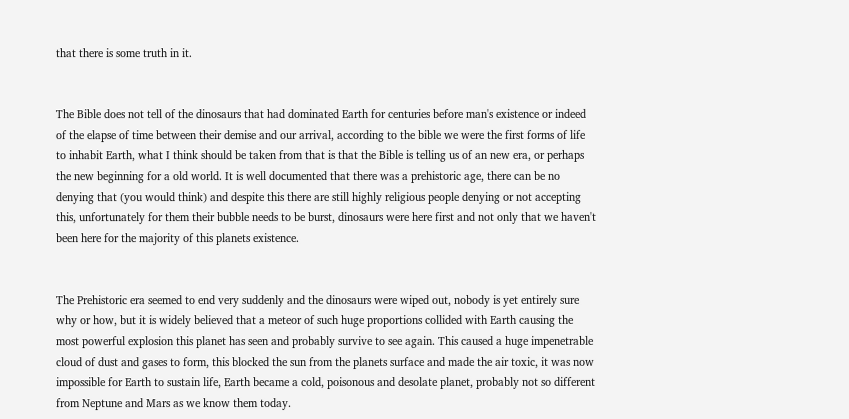that there is some truth in it.


The Bible does not tell of the dinosaurs that had dominated Earth for centuries before man's existence or indeed of the elapse of time between their demise and our arrival, according to the bible we were the first forms of life to inhabit Earth, what I think should be taken from that is that the Bible is telling us of an new era, or perhaps the new beginning for a old world. It is well documented that there was a prehistoric age, there can be no denying that (you would think) and despite this there are still highly religious people denying or not accepting this, unfortunately for them their bubble needs to be burst, dinosaurs were here first and not only that we haven't been here for the majority of this planets existence.


The Prehistoric era seemed to end very suddenly and the dinosaurs were wiped out, nobody is yet entirely sure why or how, but it is widely believed that a meteor of such huge proportions collided with Earth causing the most powerful explosion this planet has seen and probably survive to see again. This caused a huge impenetrable cloud of dust and gases to form, this blocked the sun from the planets surface and made the air toxic, it was now impossible for Earth to sustain life, Earth became a cold, poisonous and desolate planet, probably not so different from Neptune and Mars as we know them today.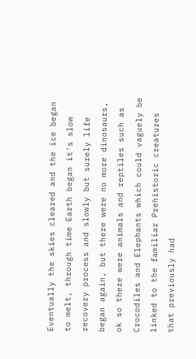Eventually the skies cleared and the ice began to melt, through time Earth began it's slow recovery process and slowly but surely life began again, but there were no more dinosaurs, ok so there were animals and reptiles such as Crocodiles and Elephants which could vaguely be linked to the familiar Prehistoric creatures that previously had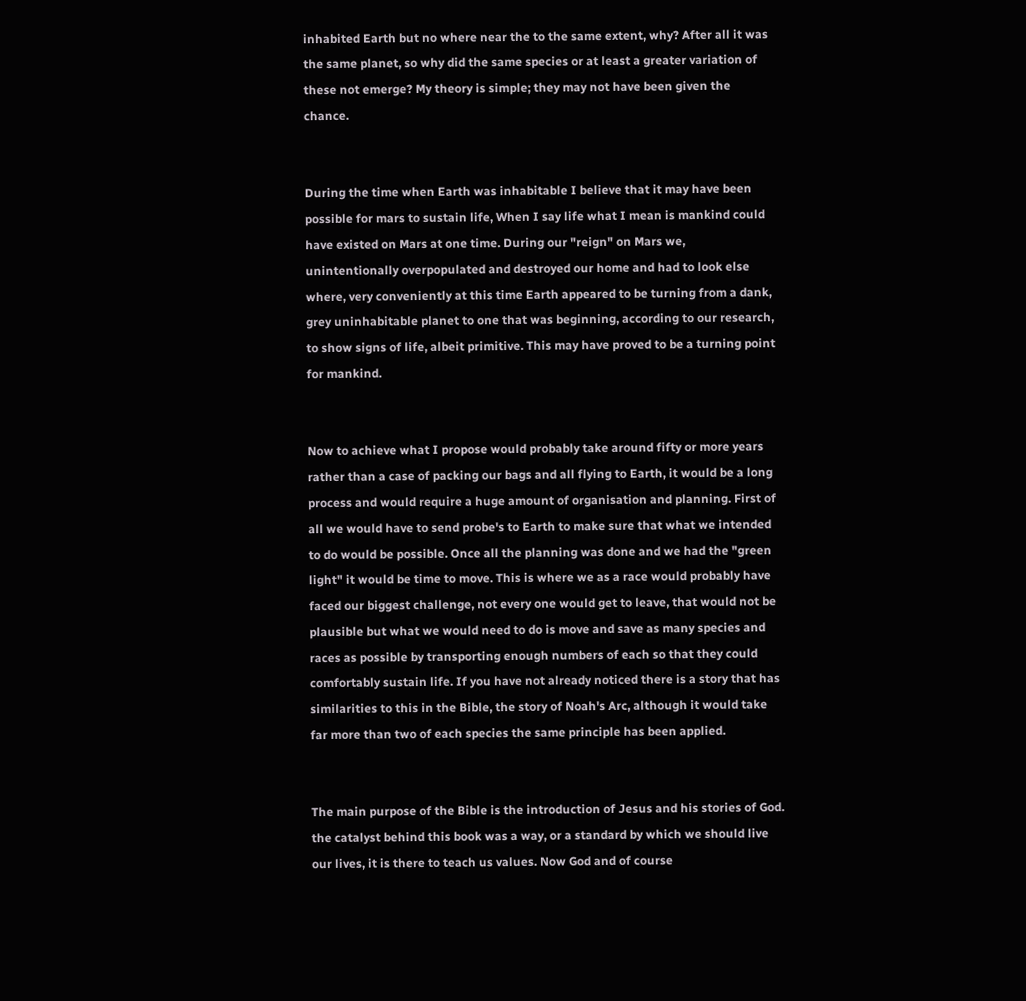inhabited Earth but no where near the to the same extent, why? After all it was the same planet, so why did the same species or at least a greater variation of these not emerge? My theory is simple; they may not have been given the chance.


During the time when Earth was inhabitable I believe that it may have been possible for mars to sustain life, When I say life what I mean is mankind could have existed on Mars at one time. During our "reign" on Mars we, unintentionally overpopulated and destroyed our home and had to look else where, very conveniently at this time Earth appeared to be turning from a dank, grey uninhabitable planet to one that was beginning, according to our research, to show signs of life, albeit primitive. This may have proved to be a turning point for mankind.


Now to achieve what I propose would probably take around fifty or more years rather than a case of packing our bags and all flying to Earth, it would be a long process and would require a huge amount of organisation and planning. First of all we would have to send probe's to Earth to make sure that what we intended to do would be possible. Once all the planning was done and we had the "green light" it would be time to move. This is where we as a race would probably have faced our biggest challenge, not every one would get to leave, that would not be plausible but what we would need to do is move and save as many species and races as possible by transporting enough numbers of each so that they could comfortably sustain life. If you have not already noticed there is a story that has similarities to this in the Bible, the story of Noah's Arc, although it would take far more than two of each species the same principle has been applied.


The main purpose of the Bible is the introduction of Jesus and his stories of God. the catalyst behind this book was a way, or a standard by which we should live our lives, it is there to teach us values. Now God and of course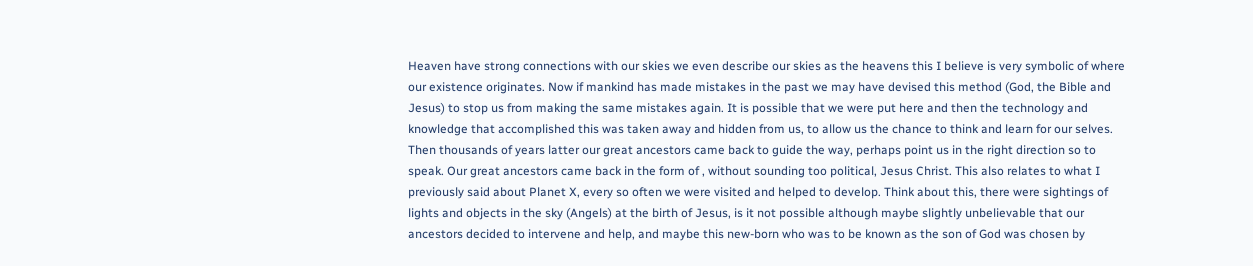Heaven have strong connections with our skies we even describe our skies as the heavens this I believe is very symbolic of where our existence originates. Now if mankind has made mistakes in the past we may have devised this method (God, the Bible and Jesus) to stop us from making the same mistakes again. It is possible that we were put here and then the technology and knowledge that accomplished this was taken away and hidden from us, to allow us the chance to think and learn for our selves. Then thousands of years latter our great ancestors came back to guide the way, perhaps point us in the right direction so to speak. Our great ancestors came back in the form of , without sounding too political, Jesus Christ. This also relates to what I previously said about Planet X, every so often we were visited and helped to develop. Think about this, there were sightings of lights and objects in the sky (Angels) at the birth of Jesus, is it not possible although maybe slightly unbelievable that our ancestors decided to intervene and help, and maybe this new-born who was to be known as the son of God was chosen by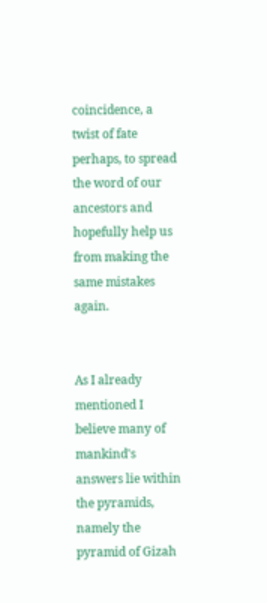coincidence, a twist of fate perhaps, to spread the word of our ancestors and hopefully help us from making the same mistakes again.


As I already mentioned I believe many of mankind's answers lie within the pyramids, namely the pyramid of Gizah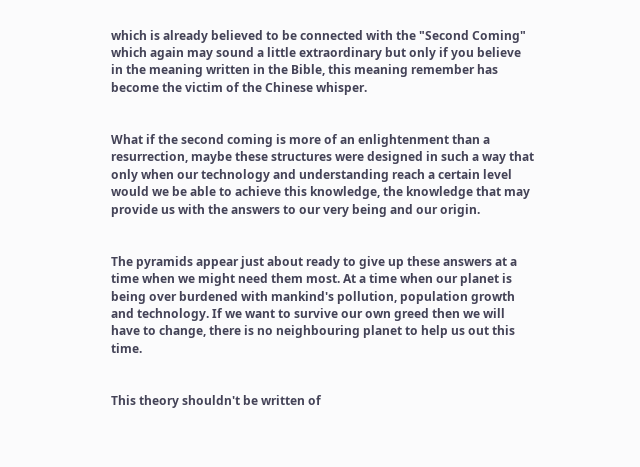which is already believed to be connected with the "Second Coming" which again may sound a little extraordinary but only if you believe in the meaning written in the Bible, this meaning remember has become the victim of the Chinese whisper.


What if the second coming is more of an enlightenment than a resurrection, maybe these structures were designed in such a way that only when our technology and understanding reach a certain level would we be able to achieve this knowledge, the knowledge that may provide us with the answers to our very being and our origin.


The pyramids appear just about ready to give up these answers at a time when we might need them most. At a time when our planet is being over burdened with mankind's pollution, population growth and technology. If we want to survive our own greed then we will have to change, there is no neighbouring planet to help us out this time.


This theory shouldn't be written of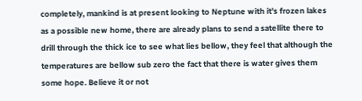completely, mankind is at present looking to Neptune with it's frozen lakes as a possible new home, there are already plans to send a satellite there to drill through the thick ice to see what lies bellow, they feel that although the temperatures are bellow sub zero the fact that there is water gives them some hope. Believe it or not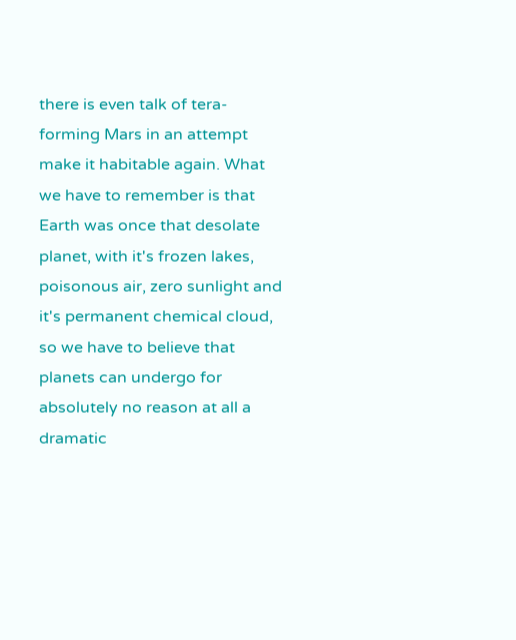there is even talk of tera-forming Mars in an attempt make it habitable again. What we have to remember is that Earth was once that desolate planet, with it's frozen lakes, poisonous air, zero sunlight and it's permanent chemical cloud, so we have to believe that planets can undergo for absolutely no reason at all a dramatic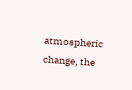atmospheric change, the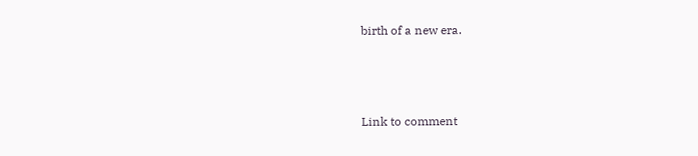birth of a new era.



Link to comment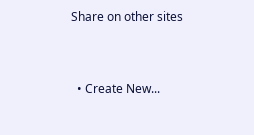Share on other sites


  • Create New...